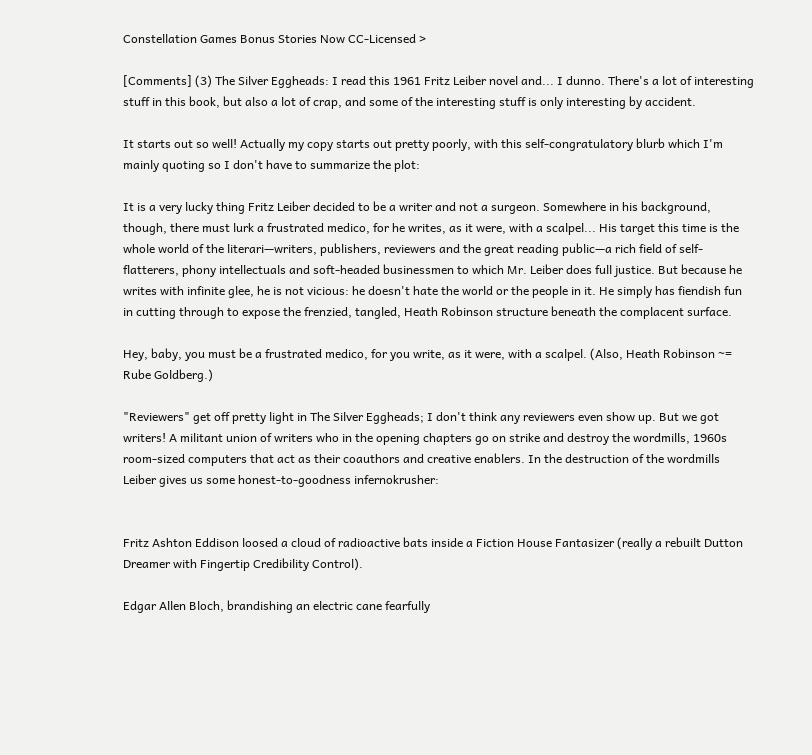Constellation Games Bonus Stories Now CC-Licensed >

[Comments] (3) The Silver Eggheads: I read this 1961 Fritz Leiber novel and... I dunno. There's a lot of interesting stuff in this book, but also a lot of crap, and some of the interesting stuff is only interesting by accident.

It starts out so well! Actually my copy starts out pretty poorly, with this self-congratulatory blurb which I'm mainly quoting so I don't have to summarize the plot:

It is a very lucky thing Fritz Leiber decided to be a writer and not a surgeon. Somewhere in his background, though, there must lurk a frustrated medico, for he writes, as it were, with a scalpel... His target this time is the whole world of the literari—writers, publishers, reviewers and the great reading public—a rich field of self-flatterers, phony intellectuals and soft-headed businessmen to which Mr. Leiber does full justice. But because he writes with infinite glee, he is not vicious: he doesn't hate the world or the people in it. He simply has fiendish fun in cutting through to expose the frenzied, tangled, Heath Robinson structure beneath the complacent surface.

Hey, baby, you must be a frustrated medico, for you write, as it were, with a scalpel. (Also, Heath Robinson ~= Rube Goldberg.)

"Reviewers" get off pretty light in The Silver Eggheads; I don't think any reviewers even show up. But we got writers! A militant union of writers who in the opening chapters go on strike and destroy the wordmills, 1960s room-sized computers that act as their coauthors and creative enablers. In the destruction of the wordmills Leiber gives us some honest-to-goodness infernokrusher:


Fritz Ashton Eddison loosed a cloud of radioactive bats inside a Fiction House Fantasizer (really a rebuilt Dutton Dreamer with Fingertip Credibility Control).

Edgar Allen Bloch, brandishing an electric cane fearfully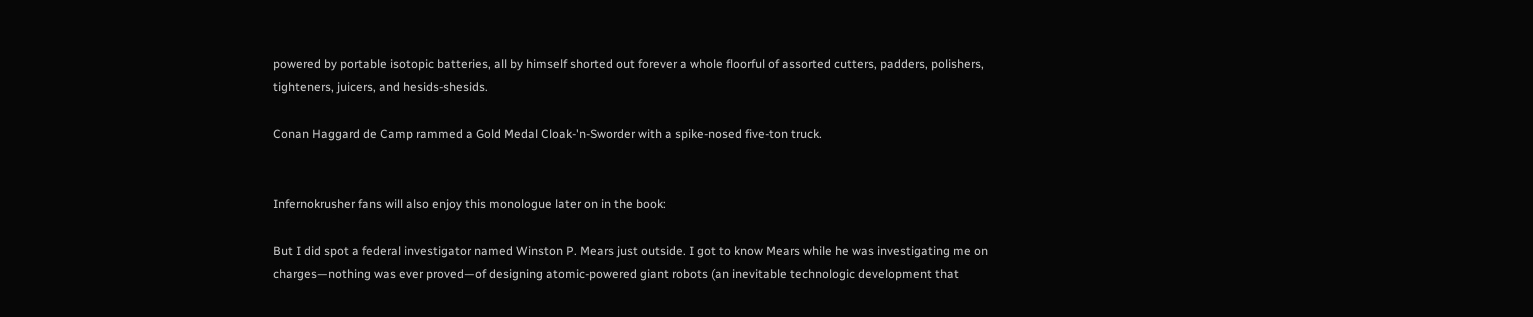powered by portable isotopic batteries, all by himself shorted out forever a whole floorful of assorted cutters, padders, polishers, tighteners, juicers, and hesids-shesids.

Conan Haggard de Camp rammed a Gold Medal Cloak-'n-Sworder with a spike-nosed five-ton truck.


Infernokrusher fans will also enjoy this monologue later on in the book:

But I did spot a federal investigator named Winston P. Mears just outside. I got to know Mears while he was investigating me on charges—nothing was ever proved—of designing atomic-powered giant robots (an inevitable technologic development that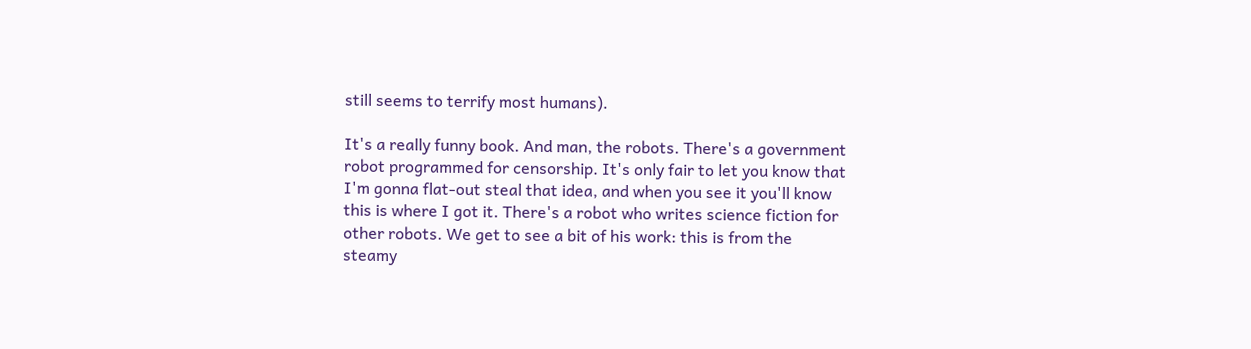still seems to terrify most humans).

It's a really funny book. And man, the robots. There's a government robot programmed for censorship. It's only fair to let you know that I'm gonna flat-out steal that idea, and when you see it you'll know this is where I got it. There's a robot who writes science fiction for other robots. We get to see a bit of his work: this is from the steamy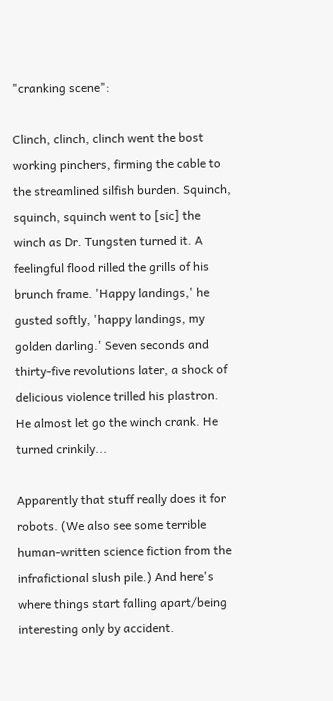"cranking scene":

Clinch, clinch, clinch went the bost working pinchers, firming the cable to the streamlined silfish burden. Squinch, squinch, squinch went to [sic] the winch as Dr. Tungsten turned it. A feelingful flood rilled the grills of his brunch frame. 'Happy landings,' he gusted softly, 'happy landings, my golden darling.' Seven seconds and thirty-five revolutions later, a shock of delicious violence trilled his plastron. He almost let go the winch crank. He turned crinkily...

Apparently that stuff really does it for robots. (We also see some terrible human-written science fiction from the infrafictional slush pile.) And here's where things start falling apart/being interesting only by accident.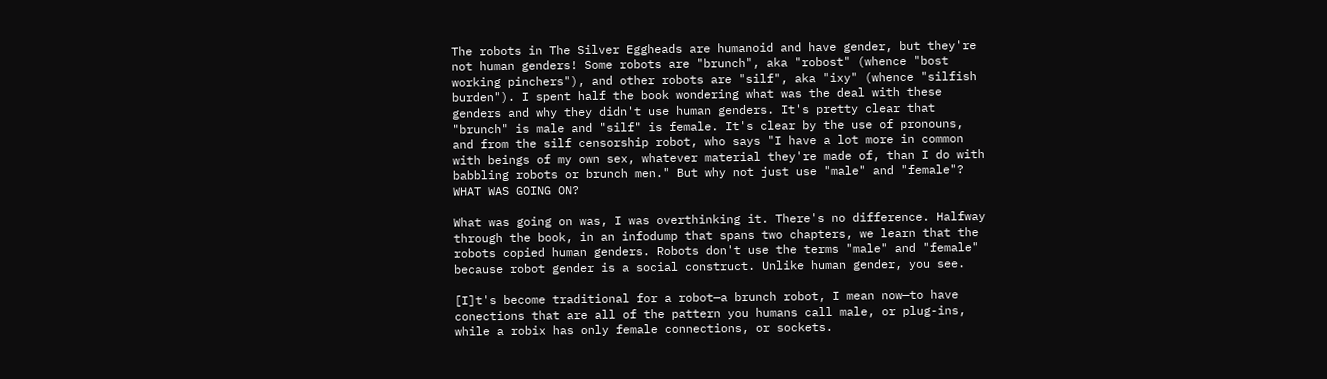The robots in The Silver Eggheads are humanoid and have gender, but they're not human genders! Some robots are "brunch", aka "robost" (whence "bost working pinchers"), and other robots are "silf", aka "ixy" (whence "silfish burden"). I spent half the book wondering what was the deal with these genders and why they didn't use human genders. It's pretty clear that "brunch" is male and "silf" is female. It's clear by the use of pronouns, and from the silf censorship robot, who says "I have a lot more in common with beings of my own sex, whatever material they're made of, than I do with babbling robots or brunch men." But why not just use "male" and "female"? WHAT WAS GOING ON?

What was going on was, I was overthinking it. There's no difference. Halfway through the book, in an infodump that spans two chapters, we learn that the robots copied human genders. Robots don't use the terms "male" and "female" because robot gender is a social construct. Unlike human gender, you see.

[I]t's become traditional for a robot—a brunch robot, I mean now—to have conections that are all of the pattern you humans call male, or plug-ins, while a robix has only female connections, or sockets.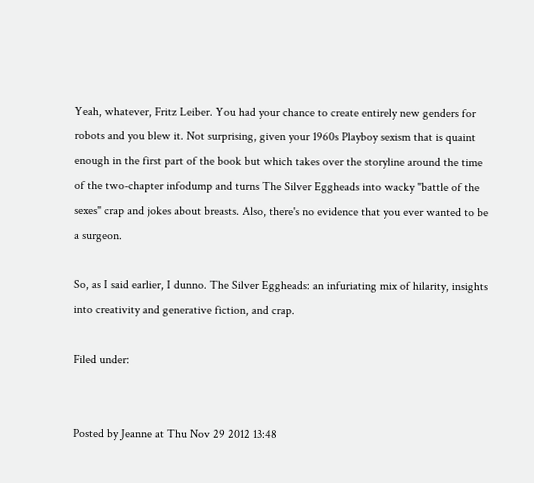Yeah, whatever, Fritz Leiber. You had your chance to create entirely new genders for robots and you blew it. Not surprising, given your 1960s Playboy sexism that is quaint enough in the first part of the book but which takes over the storyline around the time of the two-chapter infodump and turns The Silver Eggheads into wacky "battle of the sexes" crap and jokes about breasts. Also, there's no evidence that you ever wanted to be a surgeon.

So, as I said earlier, I dunno. The Silver Eggheads: an infuriating mix of hilarity, insights into creativity and generative fiction, and crap.

Filed under:


Posted by Jeanne at Thu Nov 29 2012 13:48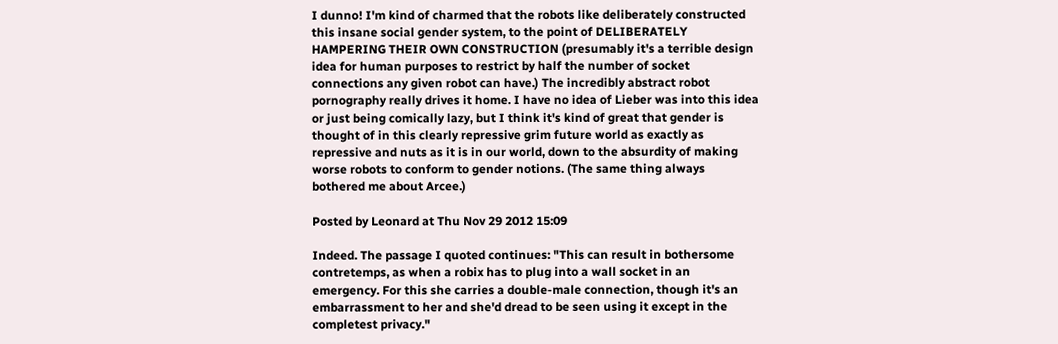I dunno! I'm kind of charmed that the robots like deliberately constructed this insane social gender system, to the point of DELIBERATELY HAMPERING THEIR OWN CONSTRUCTION (presumably it's a terrible design idea for human purposes to restrict by half the number of socket connections any given robot can have.) The incredibly abstract robot pornography really drives it home. I have no idea of Lieber was into this idea or just being comically lazy, but I think it's kind of great that gender is thought of in this clearly repressive grim future world as exactly as repressive and nuts as it is in our world, down to the absurdity of making worse robots to conform to gender notions. (The same thing always bothered me about Arcee.)

Posted by Leonard at Thu Nov 29 2012 15:09

Indeed. The passage I quoted continues: "This can result in bothersome contretemps, as when a robix has to plug into a wall socket in an emergency. For this she carries a double-male connection, though it's an embarrassment to her and she'd dread to be seen using it except in the completest privacy."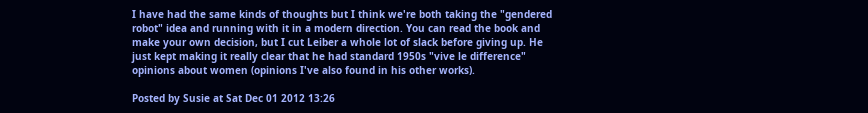I have had the same kinds of thoughts but I think we're both taking the "gendered robot" idea and running with it in a modern direction. You can read the book and make your own decision, but I cut Leiber a whole lot of slack before giving up. He just kept making it really clear that he had standard 1950s "vive le difference" opinions about women (opinions I've also found in his other works).

Posted by Susie at Sat Dec 01 2012 13:26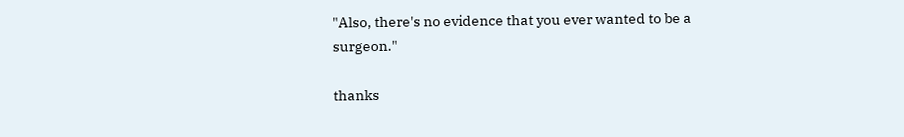"Also, there's no evidence that you ever wanted to be a surgeon."

thanks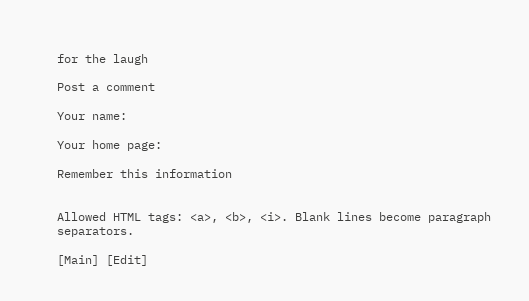for the laugh

Post a comment

Your name:

Your home page:

Remember this information


Allowed HTML tags: <a>, <b>, <i>. Blank lines become paragraph separators.

[Main] [Edit]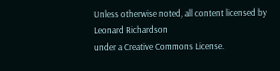Unless otherwise noted, all content licensed by Leonard Richardson
under a Creative Commons License.